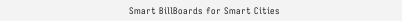Smart BillBoards for Smart Cities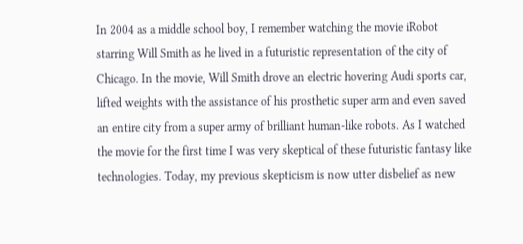In 2004 as a middle school boy, I remember watching the movie iRobot starring Will Smith as he lived in a futuristic representation of the city of Chicago. In the movie, Will Smith drove an electric hovering Audi sports car, lifted weights with the assistance of his prosthetic super arm and even saved an entire city from a super army of brilliant human-like robots. As I watched the movie for the first time I was very skeptical of these futuristic fantasy like technologies. Today, my previous skepticism is now utter disbelief as new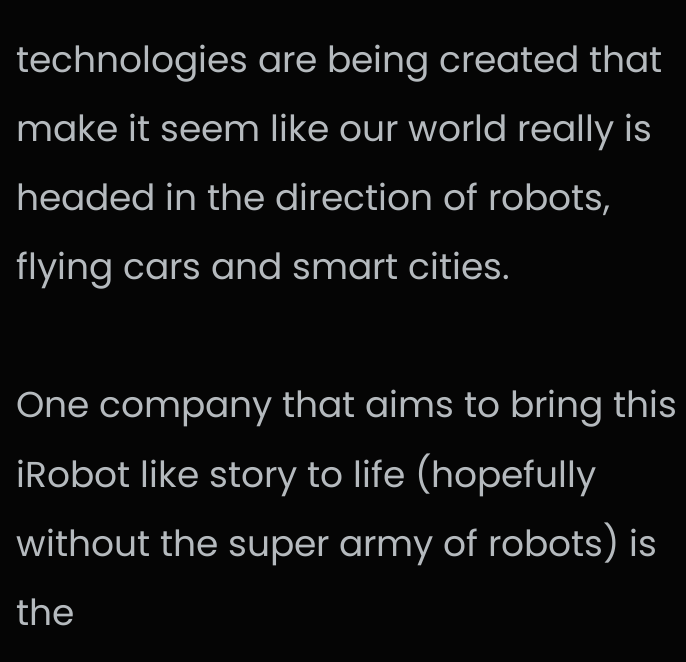technologies are being created that make it seem like our world really is headed in the direction of robots, flying cars and smart cities.

One company that aims to bring this iRobot like story to life (hopefully without the super army of robots) is the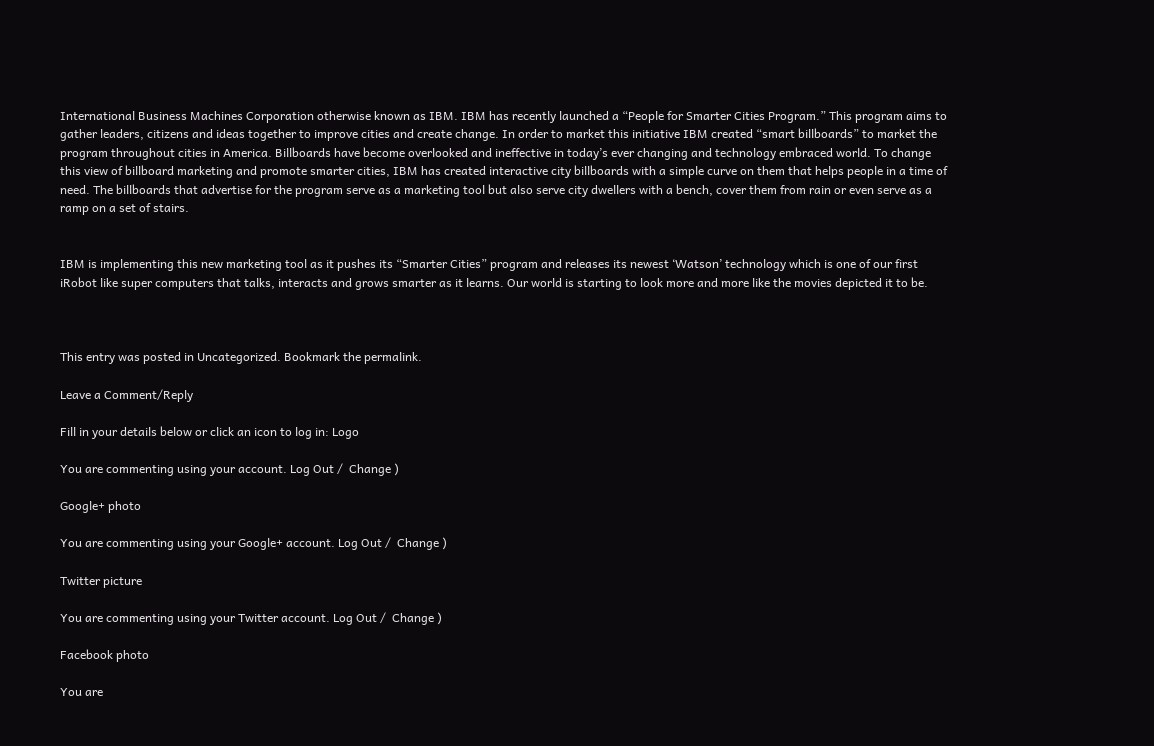International Business Machines Corporation otherwise known as IBM. IBM has recently launched a “People for Smarter Cities Program.” This program aims to gather leaders, citizens and ideas together to improve cities and create change. In order to market this initiative IBM created “smart billboards” to market the program throughout cities in America. Billboards have become overlooked and ineffective in today’s ever changing and technology embraced world. To change this view of billboard marketing and promote smarter cities, IBM has created interactive city billboards with a simple curve on them that helps people in a time of need. The billboards that advertise for the program serve as a marketing tool but also serve city dwellers with a bench, cover them from rain or even serve as a ramp on a set of stairs.


IBM is implementing this new marketing tool as it pushes its “Smarter Cities” program and releases its newest ‘Watson’ technology which is one of our first iRobot like super computers that talks, interacts and grows smarter as it learns. Our world is starting to look more and more like the movies depicted it to be.



This entry was posted in Uncategorized. Bookmark the permalink.

Leave a Comment/Reply

Fill in your details below or click an icon to log in: Logo

You are commenting using your account. Log Out /  Change )

Google+ photo

You are commenting using your Google+ account. Log Out /  Change )

Twitter picture

You are commenting using your Twitter account. Log Out /  Change )

Facebook photo

You are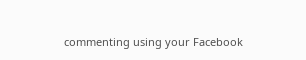commenting using your Facebook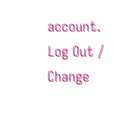account. Log Out /  Change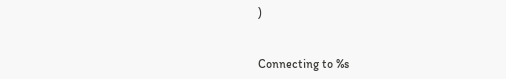)


Connecting to %s